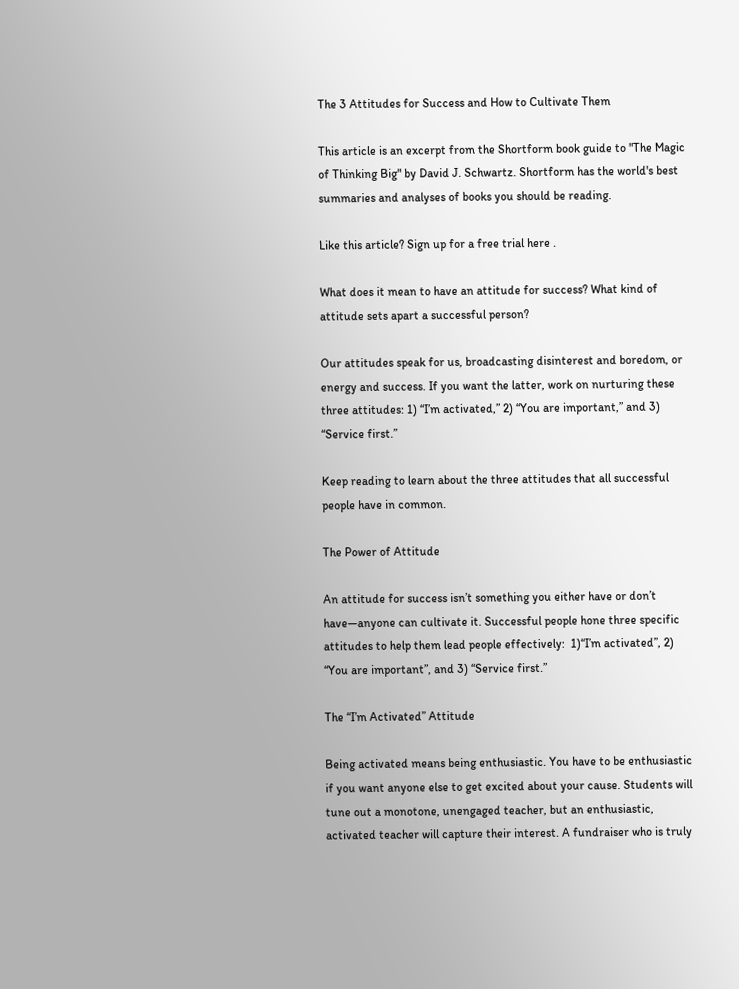The 3 Attitudes for Success and How to Cultivate Them

This article is an excerpt from the Shortform book guide to "The Magic of Thinking Big" by David J. Schwartz. Shortform has the world's best summaries and analyses of books you should be reading.

Like this article? Sign up for a free trial here .

What does it mean to have an attitude for success? What kind of attitude sets apart a successful person?

Our attitudes speak for us, broadcasting disinterest and boredom, or energy and success. If you want the latter, work on nurturing these three attitudes: 1) “I’m activated,” 2) “You are important,” and 3) “Service first.”

Keep reading to learn about the three attitudes that all successful people have in common.

The Power of Attitude

An attitude for success isn’t something you either have or don’t have—anyone can cultivate it. Successful people hone three specific attitudes to help them lead people effectively:  1)“I’m activated”, 2) “You are important”, and 3) “Service first.”

The “I’m Activated” Attitude

Being activated means being enthusiastic. You have to be enthusiastic if you want anyone else to get excited about your cause. Students will tune out a monotone, unengaged teacher, but an enthusiastic, activated teacher will capture their interest. A fundraiser who is truly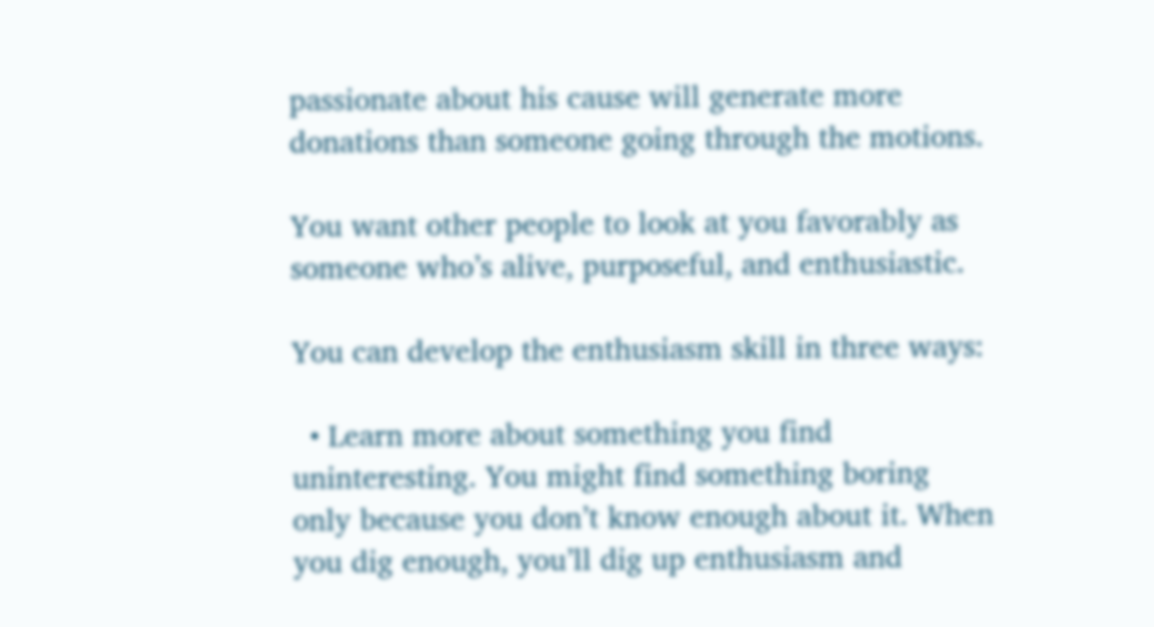passionate about his cause will generate more donations than someone going through the motions.

You want other people to look at you favorably as someone who’s alive, purposeful, and enthusiastic.

You can develop the enthusiasm skill in three ways:

  • Learn more about something you find uninteresting. You might find something boring only because you don’t know enough about it. When you dig enough, you’ll dig up enthusiasm and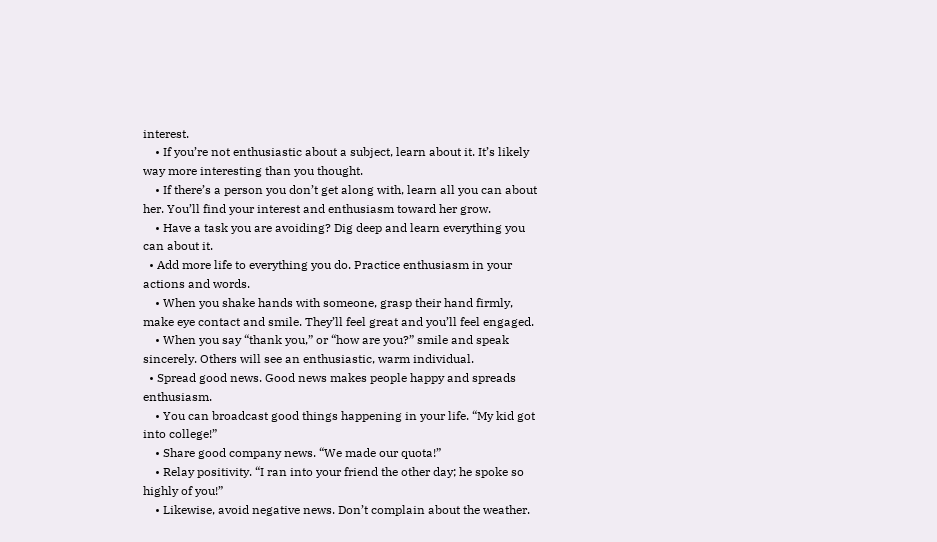interest.
    • If you’re not enthusiastic about a subject, learn about it. It’s likely way more interesting than you thought.
    • If there’s a person you don’t get along with, learn all you can about her. You’ll find your interest and enthusiasm toward her grow.
    • Have a task you are avoiding? Dig deep and learn everything you can about it.
  • Add more life to everything you do. Practice enthusiasm in your actions and words.
    • When you shake hands with someone, grasp their hand firmly, make eye contact and smile. They’ll feel great and you’ll feel engaged.
    • When you say “thank you,” or “how are you?” smile and speak sincerely. Others will see an enthusiastic, warm individual.
  • Spread good news. Good news makes people happy and spreads enthusiasm.
    • You can broadcast good things happening in your life. “My kid got into college!”
    • Share good company news. “We made our quota!”
    • Relay positivity. “I ran into your friend the other day; he spoke so highly of you!”
    • Likewise, avoid negative news. Don’t complain about the weather.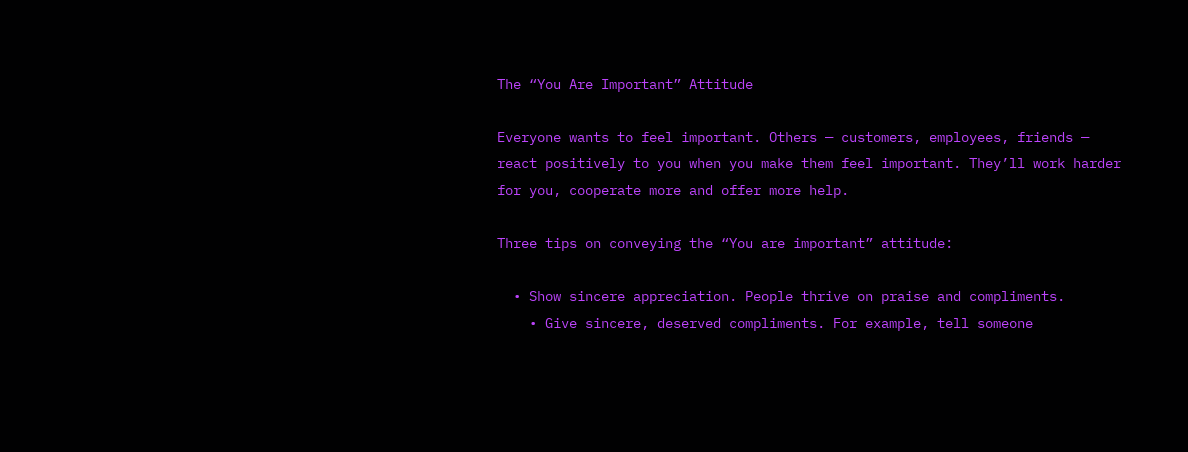The “You Are Important” Attitude

Everyone wants to feel important. Others — customers, employees, friends — react positively to you when you make them feel important. They’ll work harder for you, cooperate more and offer more help.

Three tips on conveying the “You are important” attitude:

  • Show sincere appreciation. People thrive on praise and compliments.
    • Give sincere, deserved compliments. For example, tell someone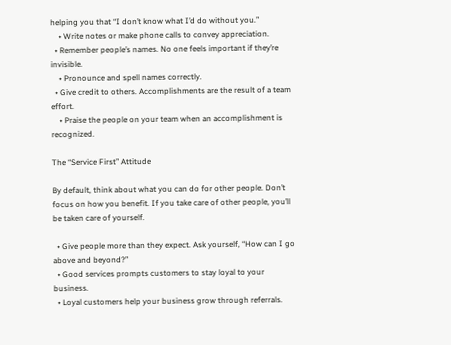helping you that “I don’t know what I’d do without you.”
    • Write notes or make phone calls to convey appreciation.
  • Remember people’s names. No one feels important if they’re invisible.
    • Pronounce and spell names correctly.
  • Give credit to others. Accomplishments are the result of a team effort.
    • Praise the people on your team when an accomplishment is recognized.

The “Service First” Attitude

By default, think about what you can do for other people. Don’t focus on how you benefit. If you take care of other people, you’ll be taken care of yourself.

  • Give people more than they expect. Ask yourself, “How can I go above and beyond?”
  • Good services prompts customers to stay loyal to your business.
  • Loyal customers help your business grow through referrals.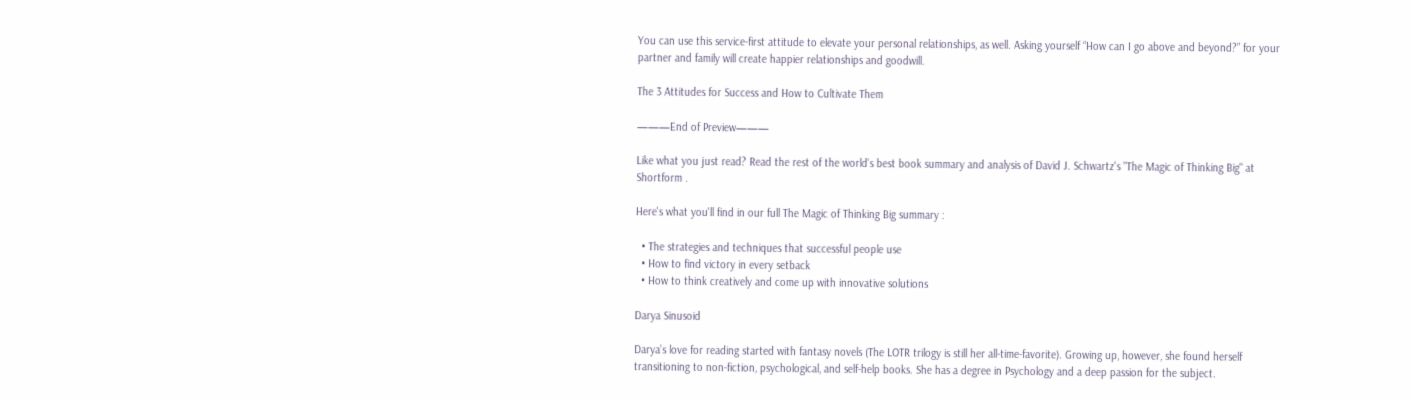You can use this service-first attitude to elevate your personal relationships, as well. Asking yourself “How can I go above and beyond?” for your partner and family will create happier relationships and goodwill.

The 3 Attitudes for Success and How to Cultivate Them

———End of Preview———

Like what you just read? Read the rest of the world's best book summary and analysis of David J. Schwartz's "The Magic of Thinking Big" at Shortform .

Here's what you'll find in our full The Magic of Thinking Big summary :

  • The strategies and techniques that successful people use
  • How to find victory in every setback
  • How to think creatively and come up with innovative solutions

Darya Sinusoid

Darya’s love for reading started with fantasy novels (The LOTR trilogy is still her all-time-favorite). Growing up, however, she found herself transitioning to non-fiction, psychological, and self-help books. She has a degree in Psychology and a deep passion for the subject.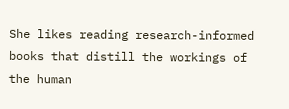She likes reading research-informed books that distill the workings of the human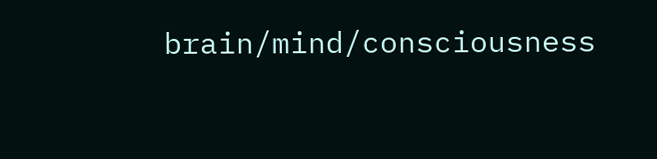brain/mind/consciousness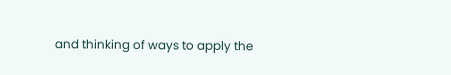and thinking of ways to apply the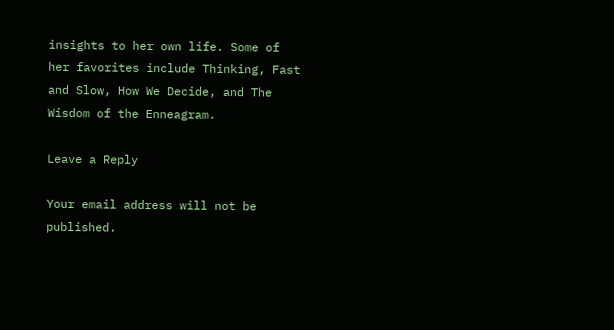insights to her own life. Some of her favorites include Thinking, Fast and Slow, How We Decide, and The Wisdom of the Enneagram.

Leave a Reply

Your email address will not be published.